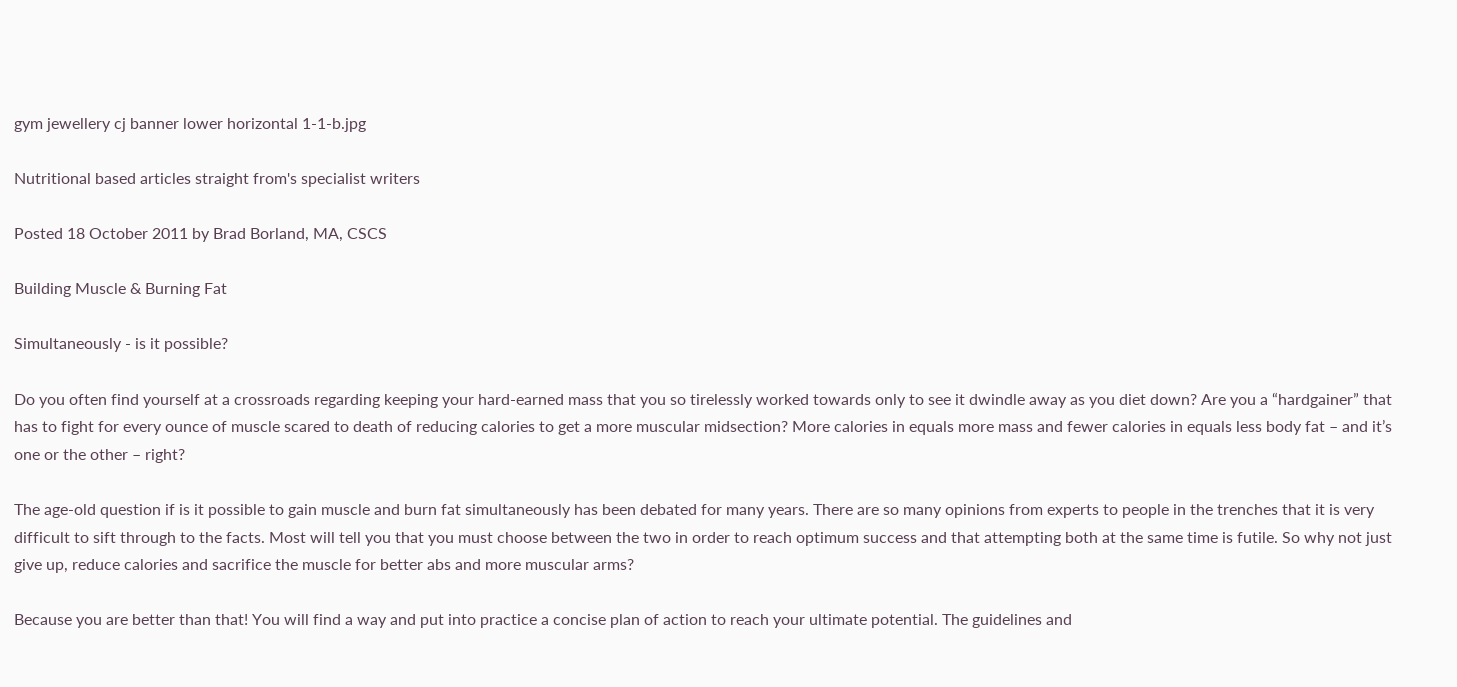gym jewellery cj banner lower horizontal 1-1-b.jpg

Nutritional based articles straight from's specialist writers

Posted 18 October 2011 by Brad Borland, MA, CSCS

Building Muscle & Burning Fat

Simultaneously - is it possible?

Do you often find yourself at a crossroads regarding keeping your hard-earned mass that you so tirelessly worked towards only to see it dwindle away as you diet down? Are you a “hardgainer” that has to fight for every ounce of muscle scared to death of reducing calories to get a more muscular midsection? More calories in equals more mass and fewer calories in equals less body fat – and it’s one or the other – right?

The age-old question if is it possible to gain muscle and burn fat simultaneously has been debated for many years. There are so many opinions from experts to people in the trenches that it is very difficult to sift through to the facts. Most will tell you that you must choose between the two in order to reach optimum success and that attempting both at the same time is futile. So why not just give up, reduce calories and sacrifice the muscle for better abs and more muscular arms?

Because you are better than that! You will find a way and put into practice a concise plan of action to reach your ultimate potential. The guidelines and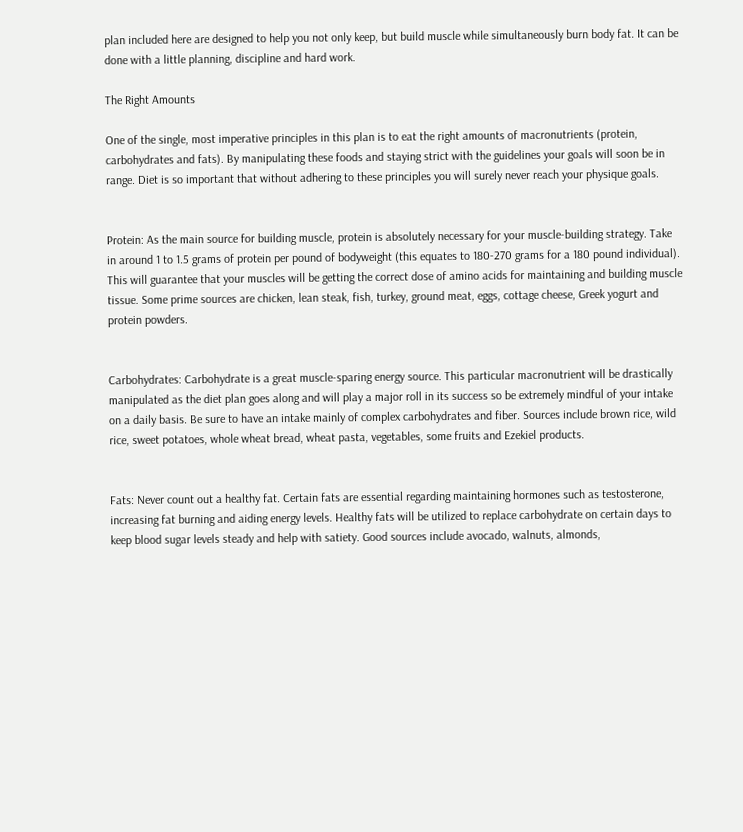plan included here are designed to help you not only keep, but build muscle while simultaneously burn body fat. It can be done with a little planning, discipline and hard work.

The Right Amounts

One of the single, most imperative principles in this plan is to eat the right amounts of macronutrients (protein, carbohydrates and fats). By manipulating these foods and staying strict with the guidelines your goals will soon be in range. Diet is so important that without adhering to these principles you will surely never reach your physique goals.


Protein: As the main source for building muscle, protein is absolutely necessary for your muscle-building strategy. Take in around 1 to 1.5 grams of protein per pound of bodyweight (this equates to 180-270 grams for a 180 pound individual). This will guarantee that your muscles will be getting the correct dose of amino acids for maintaining and building muscle tissue. Some prime sources are chicken, lean steak, fish, turkey, ground meat, eggs, cottage cheese, Greek yogurt and protein powders.


Carbohydrates: Carbohydrate is a great muscle-sparing energy source. This particular macronutrient will be drastically manipulated as the diet plan goes along and will play a major roll in its success so be extremely mindful of your intake on a daily basis. Be sure to have an intake mainly of complex carbohydrates and fiber. Sources include brown rice, wild rice, sweet potatoes, whole wheat bread, wheat pasta, vegetables, some fruits and Ezekiel products.


Fats: Never count out a healthy fat. Certain fats are essential regarding maintaining hormones such as testosterone, increasing fat burning and aiding energy levels. Healthy fats will be utilized to replace carbohydrate on certain days to keep blood sugar levels steady and help with satiety. Good sources include avocado, walnuts, almonds,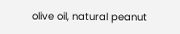olive oil, natural peanut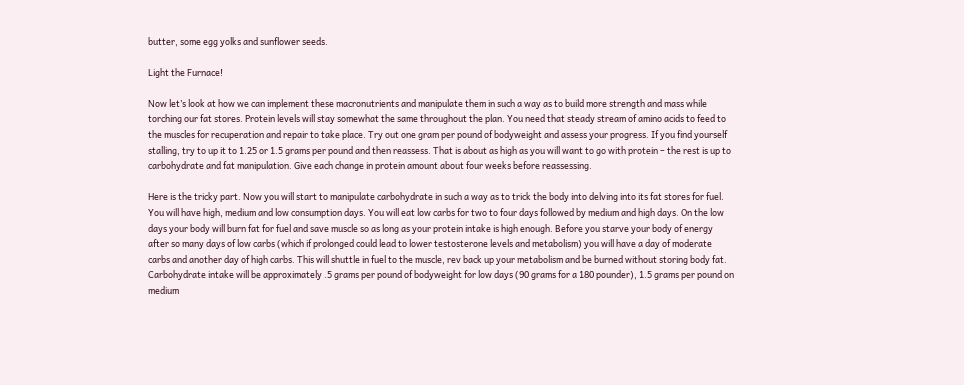butter, some egg yolks and sunflower seeds.

Light the Furnace!

Now let’s look at how we can implement these macronutrients and manipulate them in such a way as to build more strength and mass while torching our fat stores. Protein levels will stay somewhat the same throughout the plan. You need that steady stream of amino acids to feed to the muscles for recuperation and repair to take place. Try out one gram per pound of bodyweight and assess your progress. If you find yourself stalling, try to up it to 1.25 or 1.5 grams per pound and then reassess. That is about as high as you will want to go with protein – the rest is up to carbohydrate and fat manipulation. Give each change in protein amount about four weeks before reassessing.

Here is the tricky part. Now you will start to manipulate carbohydrate in such a way as to trick the body into delving into its fat stores for fuel. You will have high, medium and low consumption days. You will eat low carbs for two to four days followed by medium and high days. On the low days your body will burn fat for fuel and save muscle so as long as your protein intake is high enough. Before you starve your body of energy after so many days of low carbs (which if prolonged could lead to lower testosterone levels and metabolism) you will have a day of moderate carbs and another day of high carbs. This will shuttle in fuel to the muscle, rev back up your metabolism and be burned without storing body fat. Carbohydrate intake will be approximately .5 grams per pound of bodyweight for low days (90 grams for a 180 pounder), 1.5 grams per pound on medium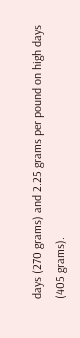days (270 grams) and 2.25 grams per pound on high days (405 grams).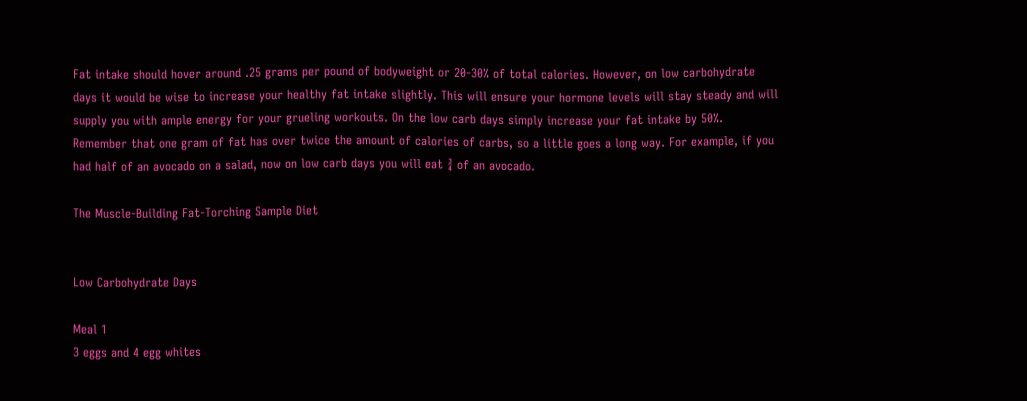Fat intake should hover around .25 grams per pound of bodyweight or 20-30% of total calories. However, on low carbohydrate days it would be wise to increase your healthy fat intake slightly. This will ensure your hormone levels will stay steady and will supply you with ample energy for your grueling workouts. On the low carb days simply increase your fat intake by 50%. Remember that one gram of fat has over twice the amount of calories of carbs, so a little goes a long way. For example, if you had half of an avocado on a salad, now on low carb days you will eat ¾ of an avocado.

The Muscle-Building Fat-Torching Sample Diet


Low Carbohydrate Days

Meal 1
3 eggs and 4 egg whites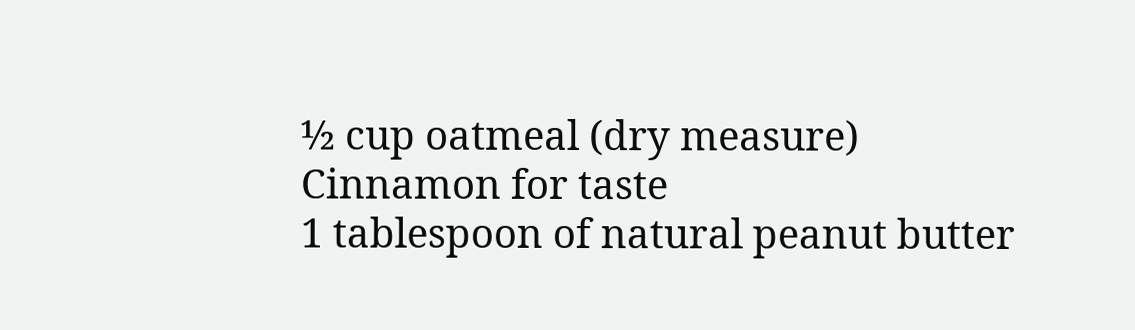½ cup oatmeal (dry measure)
Cinnamon for taste
1 tablespoon of natural peanut butter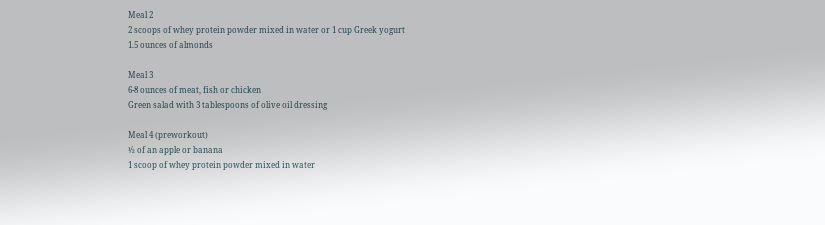Meal 2
2 scoops of whey protein powder mixed in water or 1 cup Greek yogurt
1.5 ounces of almonds

Meal 3
6-8 ounces of meat, fish or chicken
Green salad with 3 tablespoons of olive oil dressing

Meal 4 (preworkout)
½ of an apple or banana
1 scoop of whey protein powder mixed in water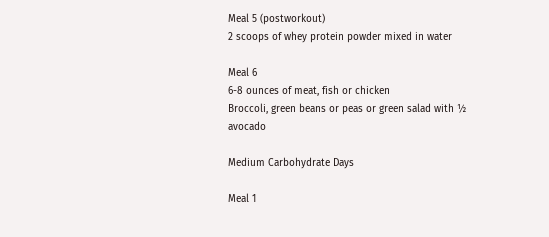Meal 5 (postworkout)
2 scoops of whey protein powder mixed in water

Meal 6
6-8 ounces of meat, fish or chicken
Broccoli, green beans or peas or green salad with ½ avocado

Medium Carbohydrate Days

Meal 1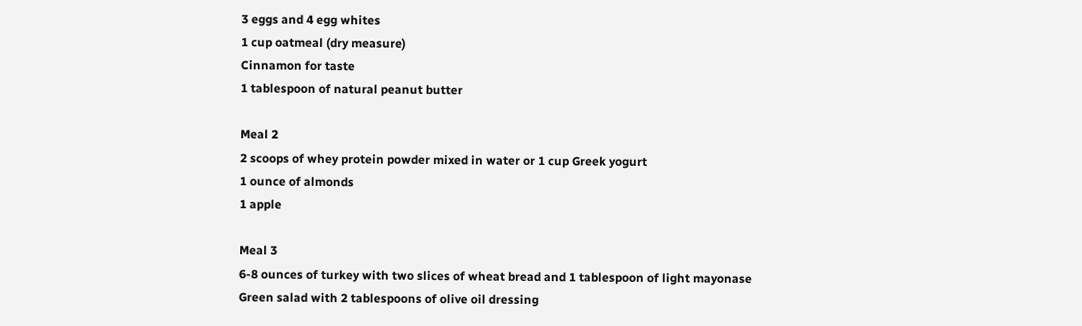3 eggs and 4 egg whites
1 cup oatmeal (dry measure)
Cinnamon for taste
1 tablespoon of natural peanut butter

Meal 2
2 scoops of whey protein powder mixed in water or 1 cup Greek yogurt
1 ounce of almonds
1 apple

Meal 3
6-8 ounces of turkey with two slices of wheat bread and 1 tablespoon of light mayonase
Green salad with 2 tablespoons of olive oil dressing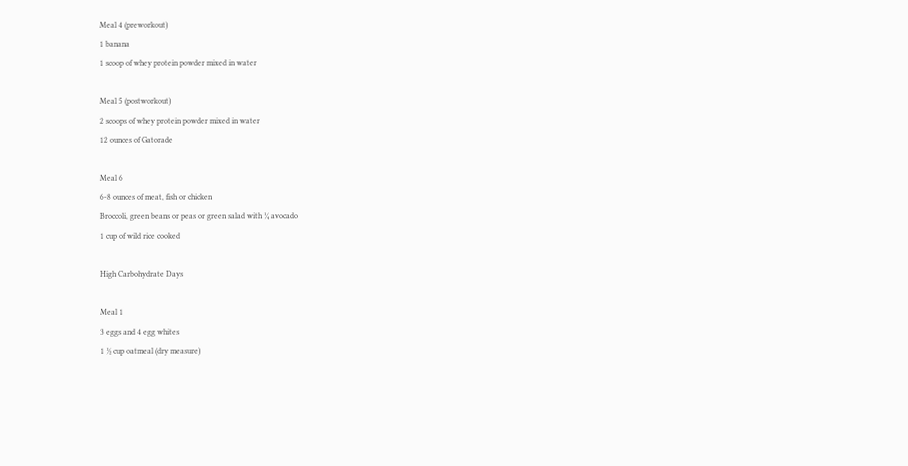Meal 4 (preworkout)
1 banana
1 scoop of whey protein powder mixed in water

Meal 5 (postworkout)
2 scoops of whey protein powder mixed in water
12 ounces of Gatorade

Meal 6
6-8 ounces of meat, fish or chicken
Broccoli, green beans or peas or green salad with ¼ avocado
1 cup of wild rice cooked

High Carbohydrate Days

Meal 1
3 eggs and 4 egg whites
1 ½ cup oatmeal (dry measure)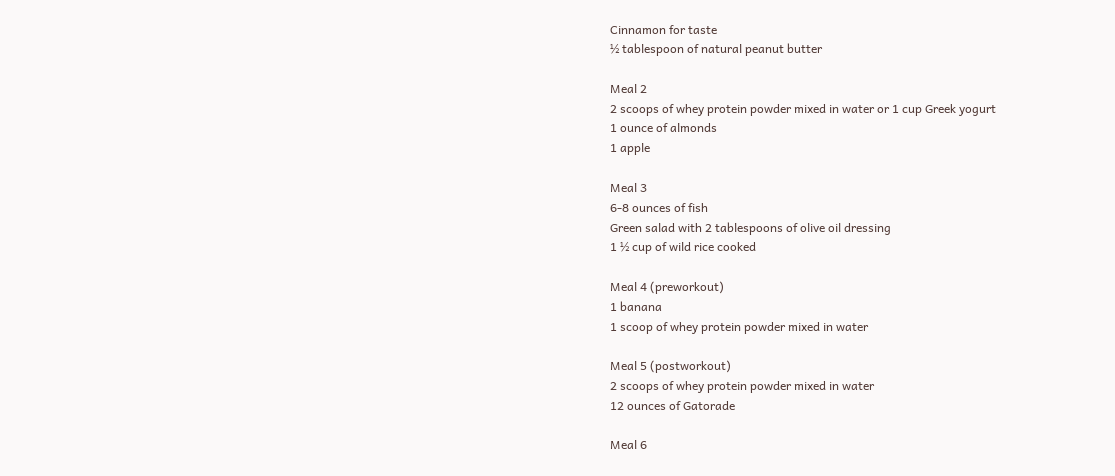Cinnamon for taste
½ tablespoon of natural peanut butter

Meal 2
2 scoops of whey protein powder mixed in water or 1 cup Greek yogurt
1 ounce of almonds
1 apple

Meal 3
6-8 ounces of fish
Green salad with 2 tablespoons of olive oil dressing
1 ½ cup of wild rice cooked

Meal 4 (preworkout)
1 banana
1 scoop of whey protein powder mixed in water

Meal 5 (postworkout)
2 scoops of whey protein powder mixed in water
12 ounces of Gatorade

Meal 6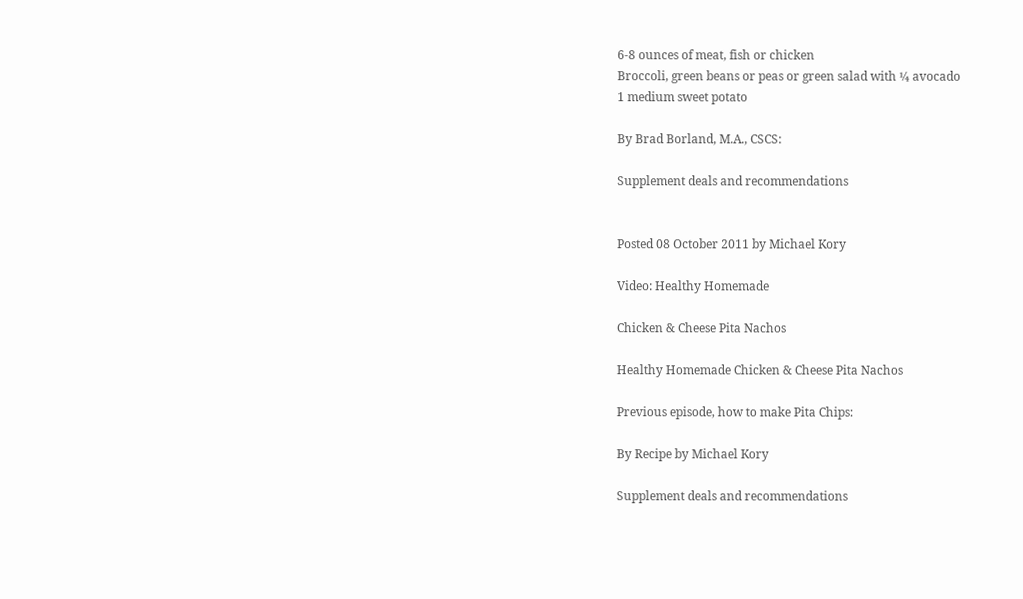6-8 ounces of meat, fish or chicken
Broccoli, green beans or peas or green salad with ¼ avocado
1 medium sweet potato

By Brad Borland, M.A., CSCS:

Supplement deals and recommendations


Posted 08 October 2011 by Michael Kory

Video: Healthy Homemade

Chicken & Cheese Pita Nachos

Healthy Homemade Chicken & Cheese Pita Nachos

Previous episode, how to make Pita Chips:

By Recipe by Michael Kory

Supplement deals and recommendations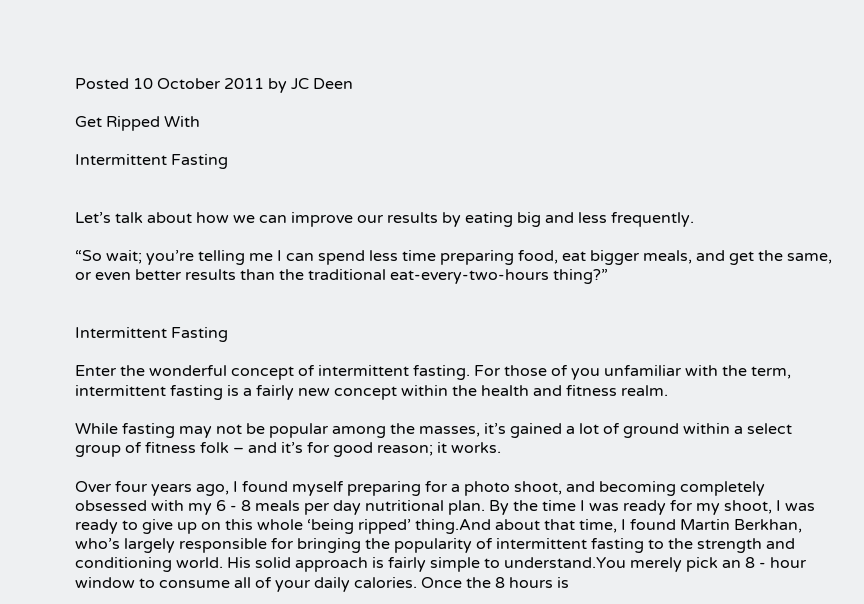Posted 10 October 2011 by JC Deen

Get Ripped With

Intermittent Fasting


Let’s talk about how we can improve our results by eating big and less frequently.

“So wait; you’re telling me I can spend less time preparing food, eat bigger meals, and get the same, or even better results than the traditional eat-every-two-hours thing?”


Intermittent Fasting

Enter the wonderful concept of intermittent fasting. For those of you unfamiliar with the term, intermittent fasting is a fairly new concept within the health and fitness realm.

While fasting may not be popular among the masses, it’s gained a lot of ground within a select group of fitness folk – and it’s for good reason; it works.

Over four years ago, I found myself preparing for a photo shoot, and becoming completely obsessed with my 6 - 8 meals per day nutritional plan. By the time I was ready for my shoot, I was ready to give up on this whole ‘being ripped’ thing.And about that time, I found Martin Berkhan, who’s largely responsible for bringing the popularity of intermittent fasting to the strength and conditioning world. His solid approach is fairly simple to understand.You merely pick an 8 - hour window to consume all of your daily calories. Once the 8 hours is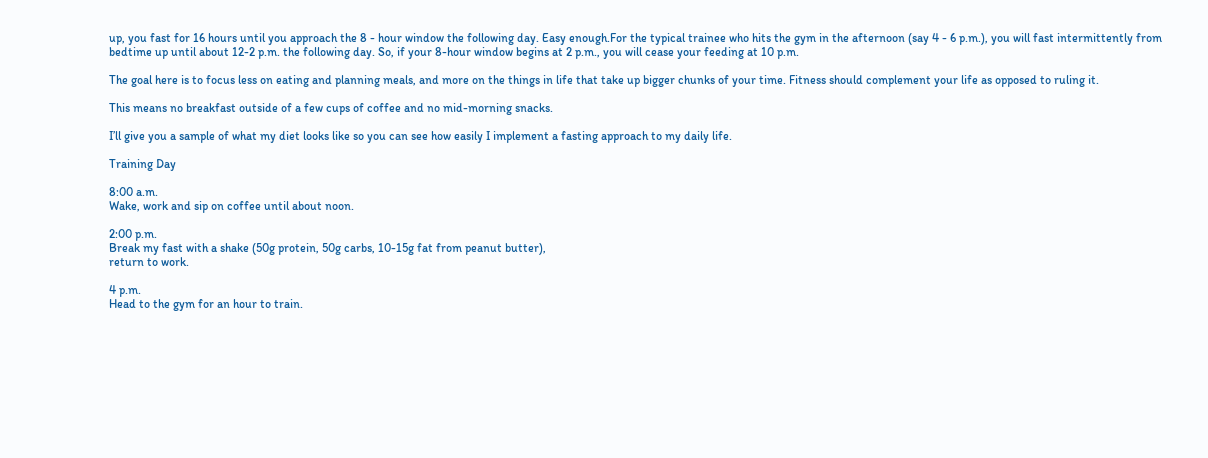up, you fast for 16 hours until you approach the 8 - hour window the following day. Easy enough.For the typical trainee who hits the gym in the afternoon (say 4 - 6 p.m.), you will fast intermittently from bedtime up until about 12-2 p.m. the following day. So, if your 8-hour window begins at 2 p.m., you will cease your feeding at 10 p.m.

The goal here is to focus less on eating and planning meals, and more on the things in life that take up bigger chunks of your time. Fitness should complement your life as opposed to ruling it.

This means no breakfast outside of a few cups of coffee and no mid-morning snacks.

I’ll give you a sample of what my diet looks like so you can see how easily I implement a fasting approach to my daily life.

Training Day

8:00 a.m.
Wake, work and sip on coffee until about noon.

2:00 p.m.
Break my fast with a shake (50g protein, 50g carbs, 10-15g fat from peanut butter),
return to work.

4 p.m.
Head to the gym for an hour to train.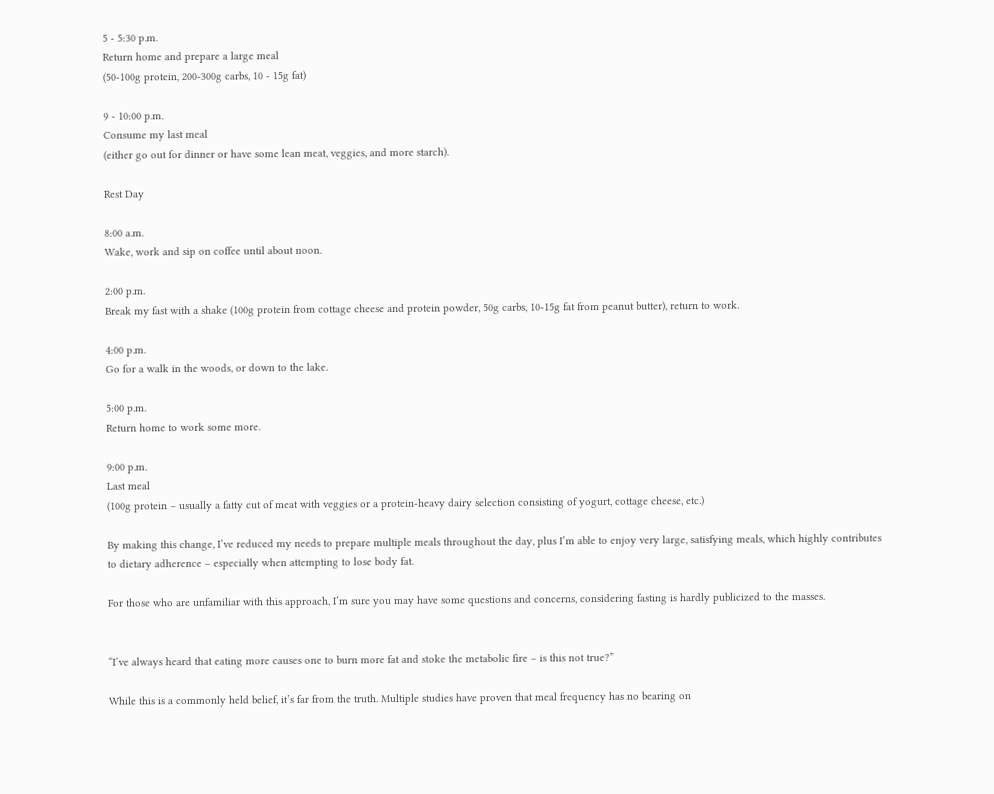5 - 5:30 p.m.
Return home and prepare a large meal
(50-100g protein, 200-300g carbs, 10 - 15g fat)

9 - 10:00 p.m.
Consume my last meal
(either go out for dinner or have some lean meat, veggies, and more starch).

Rest Day

8:00 a.m.
Wake, work and sip on coffee until about noon.

2:00 p.m.
Break my fast with a shake (100g protein from cottage cheese and protein powder, 50g carbs, 10-15g fat from peanut butter), return to work.

4:00 p.m.
Go for a walk in the woods, or down to the lake.

5:00 p.m.
Return home to work some more.

9:00 p.m.
Last meal
(100g protein – usually a fatty cut of meat with veggies or a protein-heavy dairy selection consisting of yogurt, cottage cheese, etc.)

By making this change, I’ve reduced my needs to prepare multiple meals throughout the day, plus I’m able to enjoy very large, satisfying meals, which highly contributes to dietary adherence – especially when attempting to lose body fat.

For those who are unfamiliar with this approach, I’m sure you may have some questions and concerns, considering fasting is hardly publicized to the masses.


“I’ve always heard that eating more causes one to burn more fat and stoke the metabolic fire – is this not true?”

While this is a commonly held belief, it’s far from the truth. Multiple studies have proven that meal frequency has no bearing on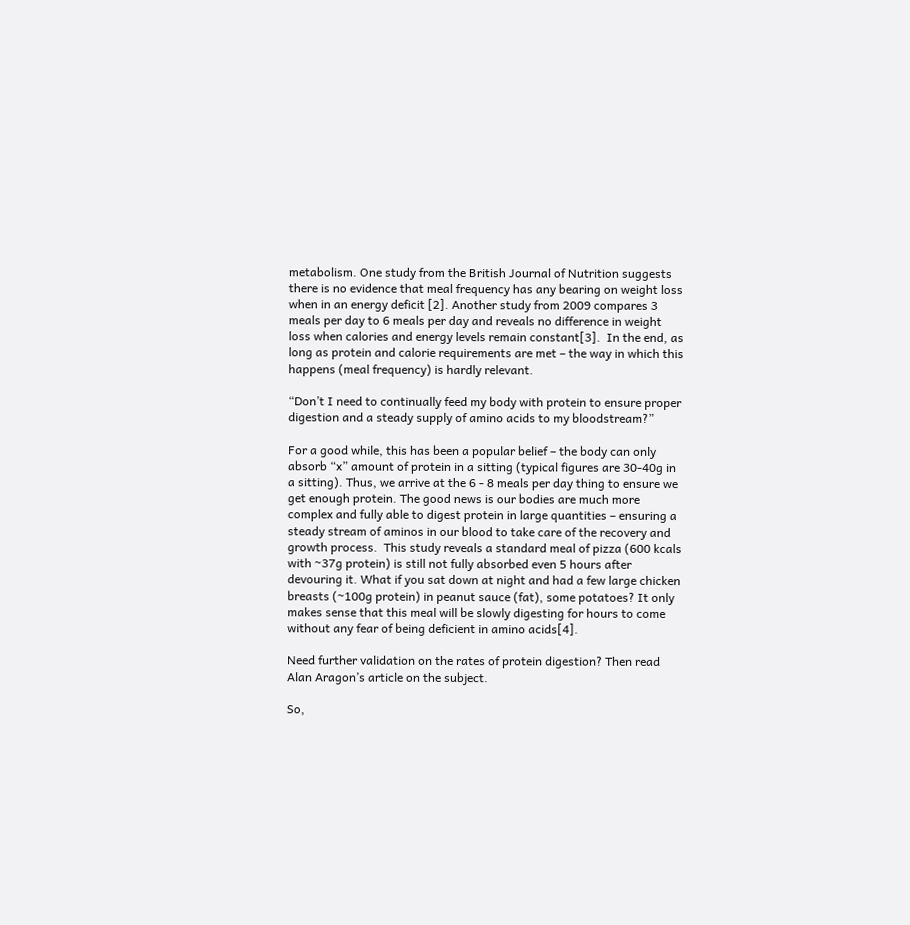metabolism. One study from the British Journal of Nutrition suggests there is no evidence that meal frequency has any bearing on weight loss when in an energy deficit [2]. Another study from 2009 compares 3 meals per day to 6 meals per day and reveals no difference in weight loss when calories and energy levels remain constant[3].  In the end, as long as protein and calorie requirements are met – the way in which this happens (meal frequency) is hardly relevant.

“Don’t I need to continually feed my body with protein to ensure proper digestion and a steady supply of amino acids to my bloodstream?”

For a good while, this has been a popular belief – the body can only absorb “x” amount of protein in a sitting (typical figures are 30-40g in a sitting). Thus, we arrive at the 6 - 8 meals per day thing to ensure we get enough protein. The good news is our bodies are much more complex and fully able to digest protein in large quantities – ensuring a steady stream of aminos in our blood to take care of the recovery and growth process.  This study reveals a standard meal of pizza (600 kcals with ~37g protein) is still not fully absorbed even 5 hours after devouring it. What if you sat down at night and had a few large chicken breasts (~100g protein) in peanut sauce (fat), some potatoes? It only makes sense that this meal will be slowly digesting for hours to come without any fear of being deficient in amino acids[4].

Need further validation on the rates of protein digestion? Then read Alan Aragon’s article on the subject.

So,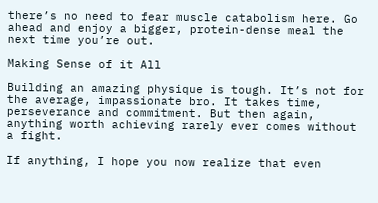there’s no need to fear muscle catabolism here. Go ahead and enjoy a bigger, protein-dense meal the next time you’re out.

Making Sense of it All

Building an amazing physique is tough. It’s not for the average, impassionate bro. It takes time, perseverance and commitment. But then again, anything worth achieving rarely ever comes without a fight.

If anything, I hope you now realize that even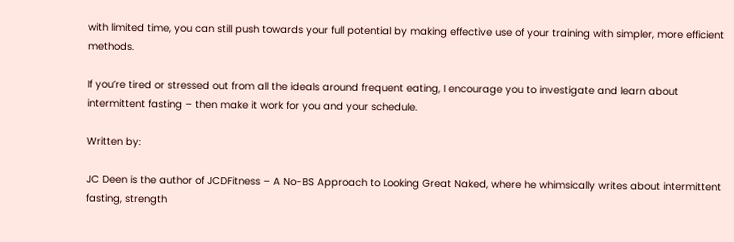with limited time, you can still push towards your full potential by making effective use of your training with simpler, more efficient methods.

If you’re tired or stressed out from all the ideals around frequent eating, I encourage you to investigate and learn about intermittent fasting – then make it work for you and your schedule.

Written by:

JC Deen is the author of JCDFitness – A No-BS Approach to Looking Great Naked, where he whimsically writes about intermittent fasting, strength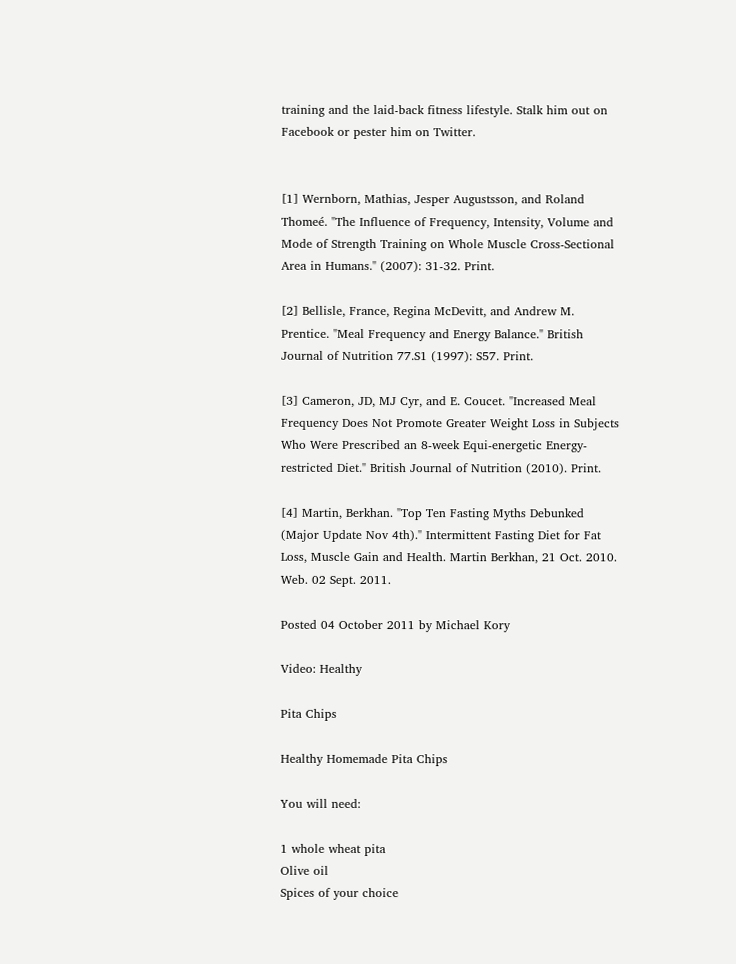training and the laid-back fitness lifestyle. Stalk him out on Facebook or pester him on Twitter.


[1] Wernborn, Mathias, Jesper Augustsson, and Roland Thomeé. "The Influence of Frequency, Intensity, Volume and Mode of Strength Training on Whole Muscle Cross-Sectional Area in Humans." (2007): 31-32. Print.

[2] Bellisle, France, Regina McDevitt, and Andrew M. Prentice. "Meal Frequency and Energy Balance." British Journal of Nutrition 77.S1 (1997): S57. Print.

[3] Cameron, JD, MJ Cyr, and E. Coucet. "Increased Meal Frequency Does Not Promote Greater Weight Loss in Subjects Who Were Prescribed an 8-week Equi-energetic Energy-restricted Diet." British Journal of Nutrition (2010). Print.

[4] Martin, Berkhan. "Top Ten Fasting Myths Debunked (Major Update Nov 4th)." Intermittent Fasting Diet for Fat Loss, Muscle Gain and Health. Martin Berkhan, 21 Oct. 2010. Web. 02 Sept. 2011.

Posted 04 October 2011 by Michael Kory

Video: Healthy

Pita Chips

Healthy Homemade Pita Chips

You will need:

1 whole wheat pita
Olive oil
Spices of your choice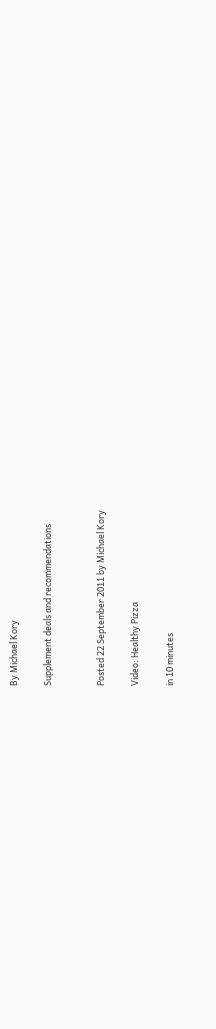By Michael Kory

Supplement deals and recommendations


Posted 22 September 2011 by Michael Kory

Video: Healthy Pizza

in 10 minutes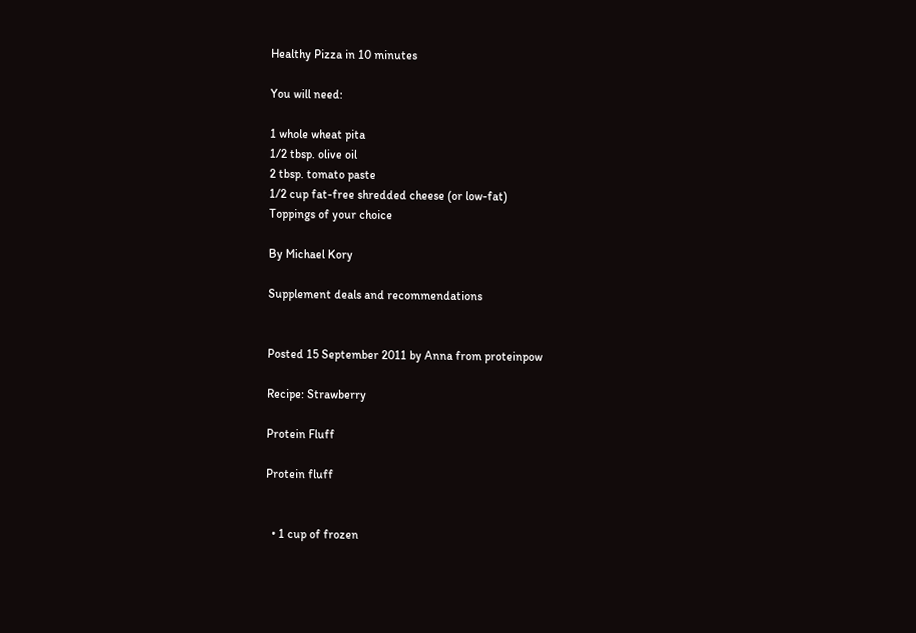Healthy Pizza in 10 minutes

You will need:

1 whole wheat pita
1/2 tbsp. olive oil
2 tbsp. tomato paste
1/2 cup fat-free shredded cheese (or low-fat)
Toppings of your choice

By Michael Kory

Supplement deals and recommendations


Posted 15 September 2011 by Anna from proteinpow

Recipe: Strawberry

Protein Fluff

Protein fluff


  • 1 cup of frozen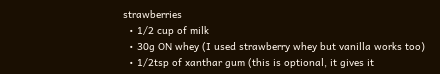strawberries
  • 1/2 cup of milk
  • 30g ON whey (I used strawberry whey but vanilla works too)
  • 1/2tsp of xanthar gum (this is optional, it gives it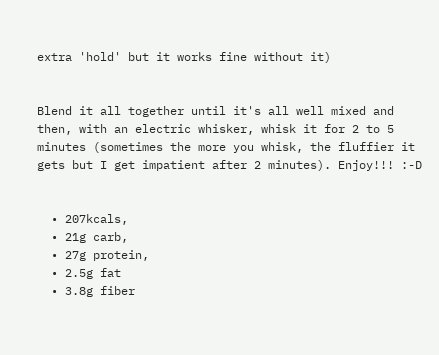extra 'hold' but it works fine without it)


Blend it all together until it's all well mixed and then, with an electric whisker, whisk it for 2 to 5 minutes (sometimes the more you whisk, the fluffier it gets but I get impatient after 2 minutes). Enjoy!!! :-D


  • 207kcals,
  • 21g carb,
  • 27g protein,
  • 2.5g fat
  • 3.8g fiber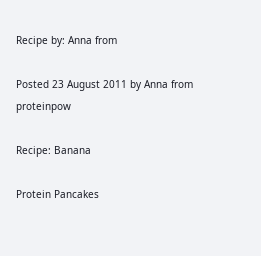Recipe by: Anna from

Posted 23 August 2011 by Anna from proteinpow

Recipe: Banana

Protein Pancakes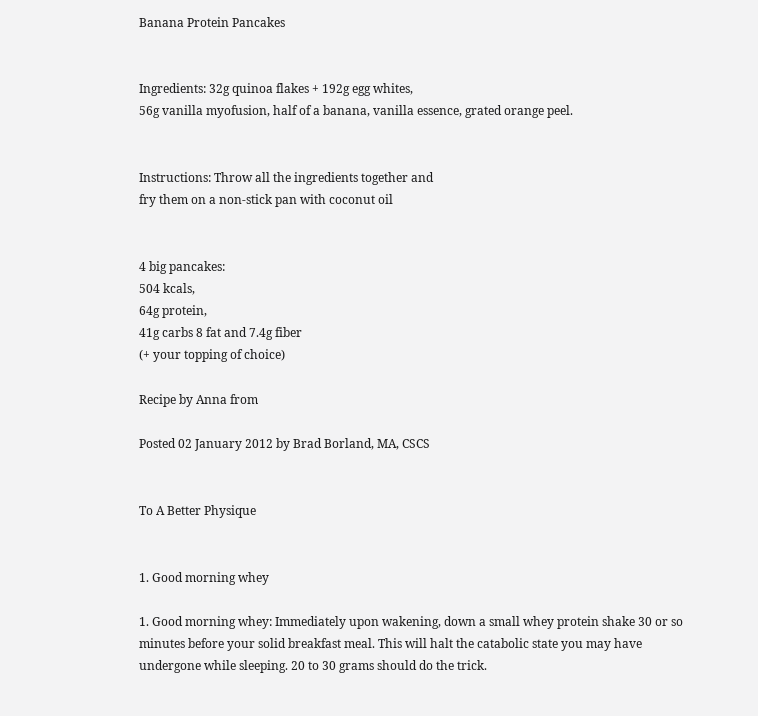Banana Protein Pancakes


Ingredients: 32g quinoa flakes + 192g egg whites,
56g vanilla myofusion, half of a banana, vanilla essence, grated orange peel.


Instructions: Throw all the ingredients together and
fry them on a non-stick pan with coconut oil


4 big pancakes:
504 kcals,
64g protein,
41g carbs 8 fat and 7.4g fiber
(+ your topping of choice)

Recipe by Anna from

Posted 02 January 2012 by Brad Borland, MA, CSCS


To A Better Physique


1. Good morning whey

1. Good morning whey: Immediately upon wakening, down a small whey protein shake 30 or so minutes before your solid breakfast meal. This will halt the catabolic state you may have undergone while sleeping. 20 to 30 grams should do the trick.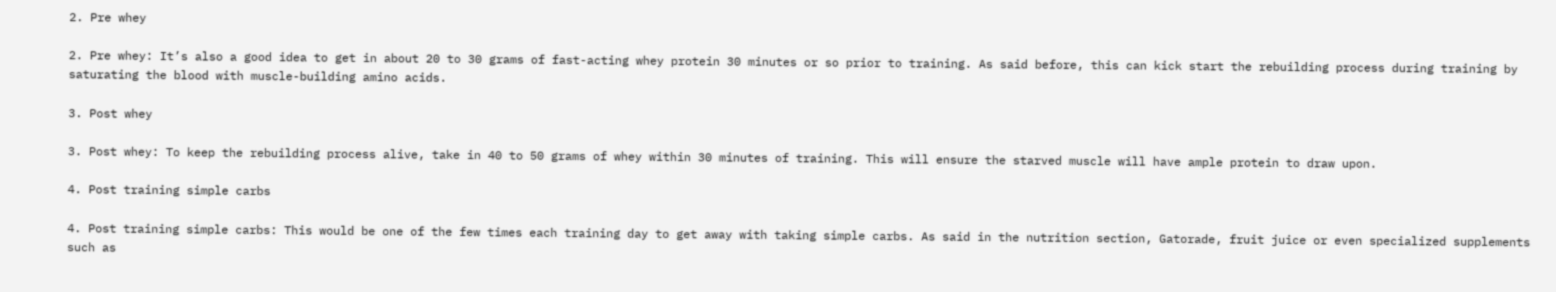2. Pre whey

2. Pre whey: It’s also a good idea to get in about 20 to 30 grams of fast-acting whey protein 30 minutes or so prior to training. As said before, this can kick start the rebuilding process during training by saturating the blood with muscle-building amino acids.

3. Post whey

3. Post whey: To keep the rebuilding process alive, take in 40 to 50 grams of whey within 30 minutes of training. This will ensure the starved muscle will have ample protein to draw upon.

4. Post training simple carbs

4. Post training simple carbs: This would be one of the few times each training day to get away with taking simple carbs. As said in the nutrition section, Gatorade, fruit juice or even specialized supplements such as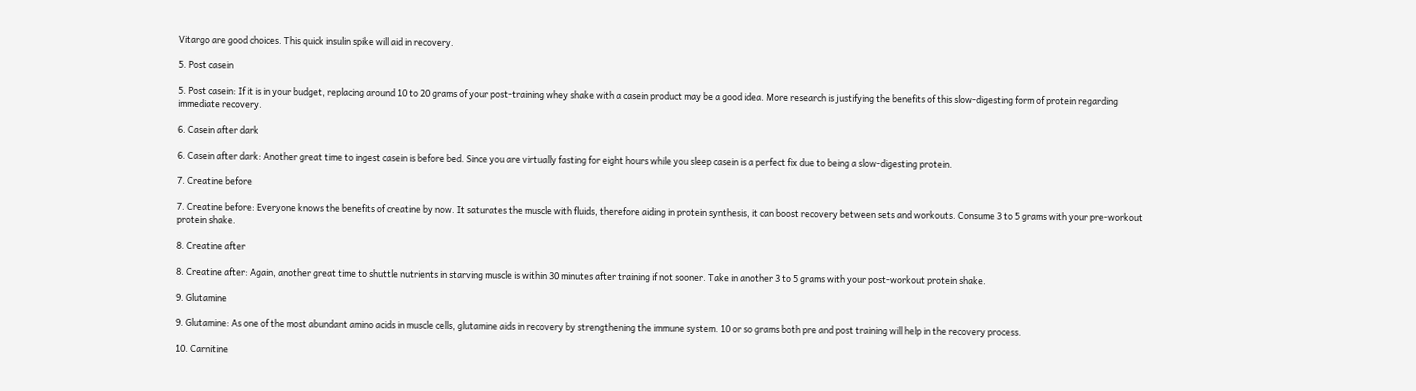Vitargo are good choices. This quick insulin spike will aid in recovery.

5. Post casein

5. Post casein: If it is in your budget, replacing around 10 to 20 grams of your post-training whey shake with a casein product may be a good idea. More research is justifying the benefits of this slow-digesting form of protein regarding immediate recovery.

6. Casein after dark

6. Casein after dark: Another great time to ingest casein is before bed. Since you are virtually fasting for eight hours while you sleep casein is a perfect fix due to being a slow-digesting protein.

7. Creatine before

7. Creatine before: Everyone knows the benefits of creatine by now. It saturates the muscle with fluids, therefore aiding in protein synthesis, it can boost recovery between sets and workouts. Consume 3 to 5 grams with your pre-workout protein shake.

8. Creatine after

8. Creatine after: Again, another great time to shuttle nutrients in starving muscle is within 30 minutes after training if not sooner. Take in another 3 to 5 grams with your post-workout protein shake.

9. Glutamine

9. Glutamine: As one of the most abundant amino acids in muscle cells, glutamine aids in recovery by strengthening the immune system. 10 or so grams both pre and post training will help in the recovery process.

10. Carnitine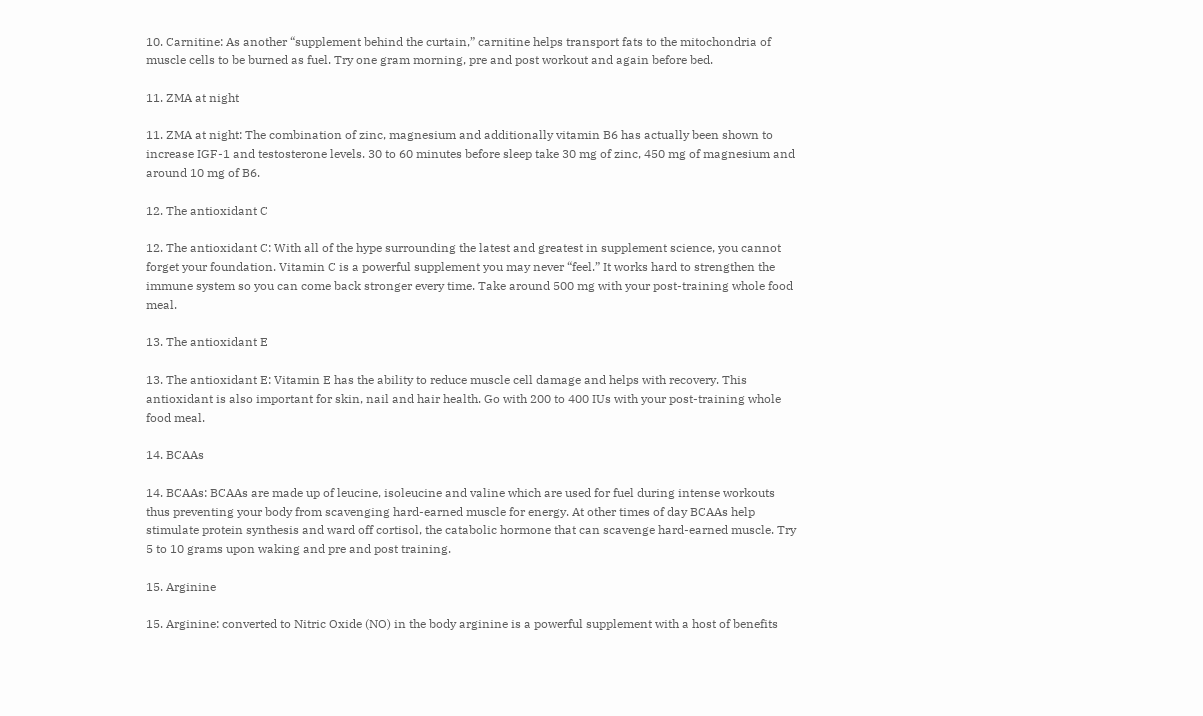10. Carnitine: As another “supplement behind the curtain,” carnitine helps transport fats to the mitochondria of muscle cells to be burned as fuel. Try one gram morning, pre and post workout and again before bed.

11. ZMA at night

11. ZMA at night: The combination of zinc, magnesium and additionally vitamin B6 has actually been shown to increase IGF-1 and testosterone levels. 30 to 60 minutes before sleep take 30 mg of zinc, 450 mg of magnesium and around 10 mg of B6.

12. The antioxidant C

12. The antioxidant C: With all of the hype surrounding the latest and greatest in supplement science, you cannot forget your foundation. Vitamin C is a powerful supplement you may never “feel.” It works hard to strengthen the immune system so you can come back stronger every time. Take around 500 mg with your post-training whole food meal.

13. The antioxidant E

13. The antioxidant E: Vitamin E has the ability to reduce muscle cell damage and helps with recovery. This antioxidant is also important for skin, nail and hair health. Go with 200 to 400 IUs with your post-training whole food meal.

14. BCAAs

14. BCAAs: BCAAs are made up of leucine, isoleucine and valine which are used for fuel during intense workouts thus preventing your body from scavenging hard-earned muscle for energy. At other times of day BCAAs help stimulate protein synthesis and ward off cortisol, the catabolic hormone that can scavenge hard-earned muscle. Try 5 to 10 grams upon waking and pre and post training.

15. Arginine

15. Arginine: converted to Nitric Oxide (NO) in the body arginine is a powerful supplement with a host of benefits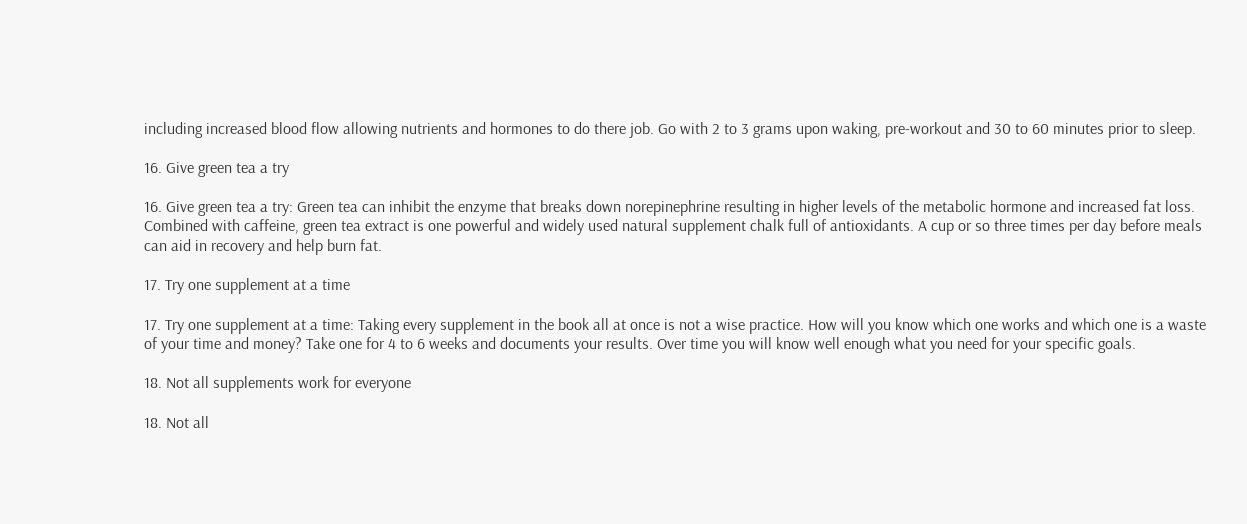including increased blood flow allowing nutrients and hormones to do there job. Go with 2 to 3 grams upon waking, pre-workout and 30 to 60 minutes prior to sleep.

16. Give green tea a try

16. Give green tea a try: Green tea can inhibit the enzyme that breaks down norepinephrine resulting in higher levels of the metabolic hormone and increased fat loss. Combined with caffeine, green tea extract is one powerful and widely used natural supplement chalk full of antioxidants. A cup or so three times per day before meals can aid in recovery and help burn fat.

17. Try one supplement at a time

17. Try one supplement at a time: Taking every supplement in the book all at once is not a wise practice. How will you know which one works and which one is a waste of your time and money? Take one for 4 to 6 weeks and documents your results. Over time you will know well enough what you need for your specific goals.

18. Not all supplements work for everyone

18. Not all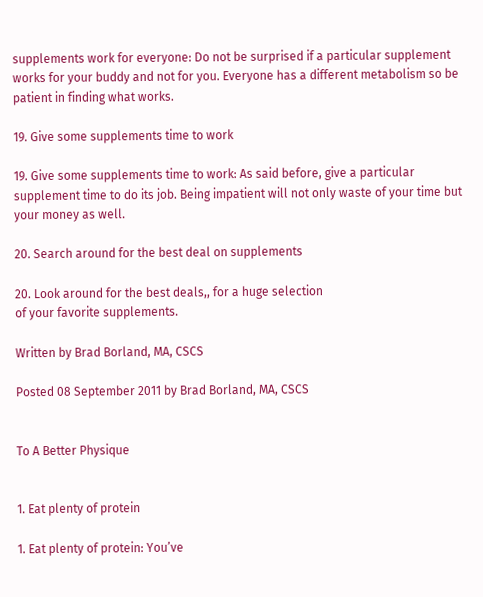supplements work for everyone: Do not be surprised if a particular supplement works for your buddy and not for you. Everyone has a different metabolism so be patient in finding what works.

19. Give some supplements time to work

19. Give some supplements time to work: As said before, give a particular supplement time to do its job. Being impatient will not only waste of your time but your money as well.

20. Search around for the best deal on supplements

20. Look around for the best deals,, for a huge selection
of your favorite supplements.

Written by Brad Borland, MA, CSCS

Posted 08 September 2011 by Brad Borland, MA, CSCS


To A Better Physique


1. Eat plenty of protein

1. Eat plenty of protein: You’ve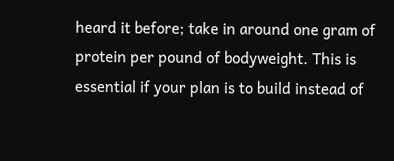heard it before; take in around one gram of protein per pound of bodyweight. This is essential if your plan is to build instead of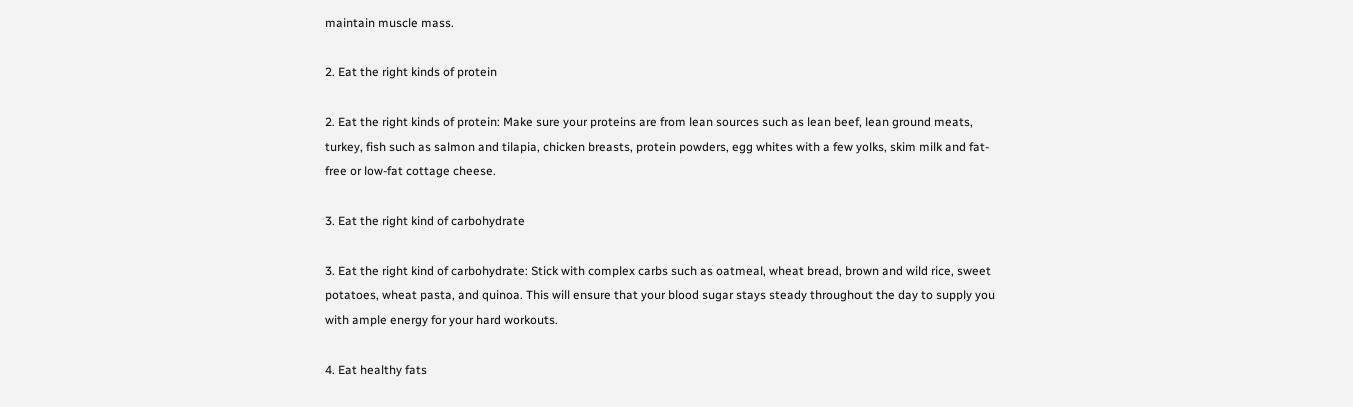maintain muscle mass.

2. Eat the right kinds of protein

2. Eat the right kinds of protein: Make sure your proteins are from lean sources such as lean beef, lean ground meats, turkey, fish such as salmon and tilapia, chicken breasts, protein powders, egg whites with a few yolks, skim milk and fat-free or low-fat cottage cheese.

3. Eat the right kind of carbohydrate

3. Eat the right kind of carbohydrate: Stick with complex carbs such as oatmeal, wheat bread, brown and wild rice, sweet potatoes, wheat pasta, and quinoa. This will ensure that your blood sugar stays steady throughout the day to supply you with ample energy for your hard workouts.

4. Eat healthy fats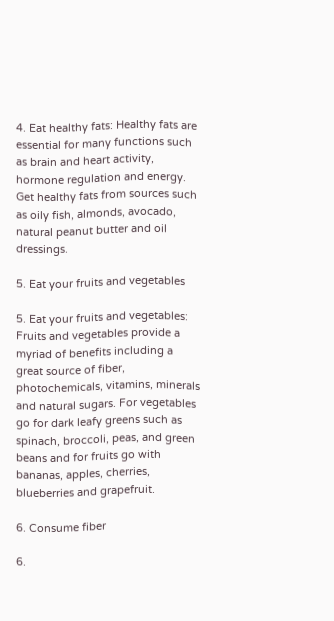4. Eat healthy fats: Healthy fats are essential for many functions such as brain and heart activity, hormone regulation and energy. Get healthy fats from sources such as oily fish, almonds, avocado, natural peanut butter and oil dressings.

5. Eat your fruits and vegetables

5. Eat your fruits and vegetables: Fruits and vegetables provide a myriad of benefits including a great source of fiber, photochemicals, vitamins, minerals and natural sugars. For vegetables go for dark leafy greens such as spinach, broccoli, peas, and green beans and for fruits go with bananas, apples, cherries, blueberries and grapefruit.

6. Consume fiber

6.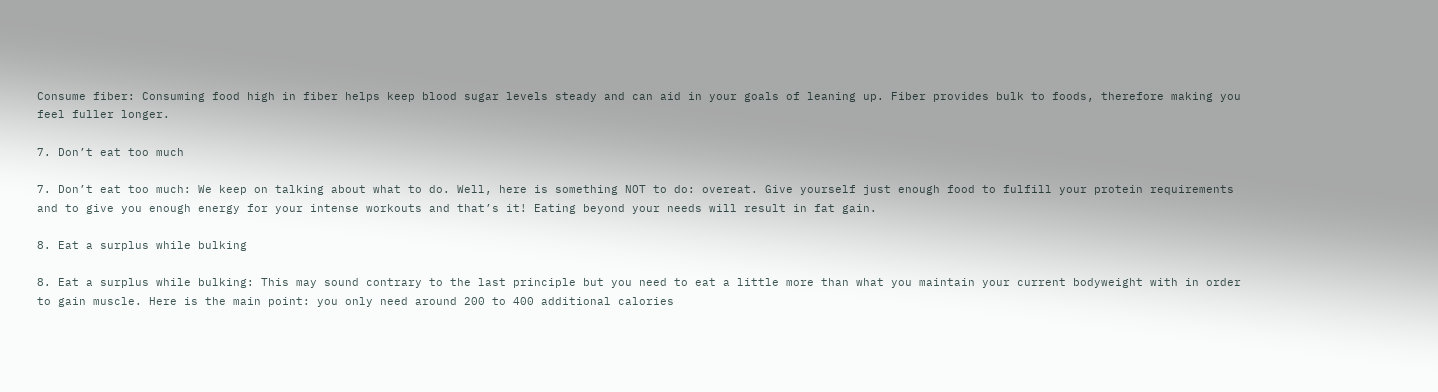Consume fiber: Consuming food high in fiber helps keep blood sugar levels steady and can aid in your goals of leaning up. Fiber provides bulk to foods, therefore making you feel fuller longer.

7. Don’t eat too much

7. Don’t eat too much: We keep on talking about what to do. Well, here is something NOT to do: overeat. Give yourself just enough food to fulfill your protein requirements and to give you enough energy for your intense workouts and that’s it! Eating beyond your needs will result in fat gain.

8. Eat a surplus while bulking

8. Eat a surplus while bulking: This may sound contrary to the last principle but you need to eat a little more than what you maintain your current bodyweight with in order to gain muscle. Here is the main point: you only need around 200 to 400 additional calories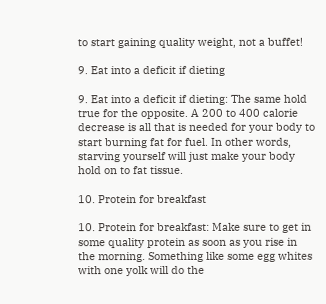to start gaining quality weight, not a buffet!

9. Eat into a deficit if dieting

9. Eat into a deficit if dieting: The same hold true for the opposite. A 200 to 400 calorie decrease is all that is needed for your body to start burning fat for fuel. In other words, starving yourself will just make your body hold on to fat tissue.

10. Protein for breakfast

10. Protein for breakfast: Make sure to get in some quality protein as soon as you rise in the morning. Something like some egg whites with one yolk will do the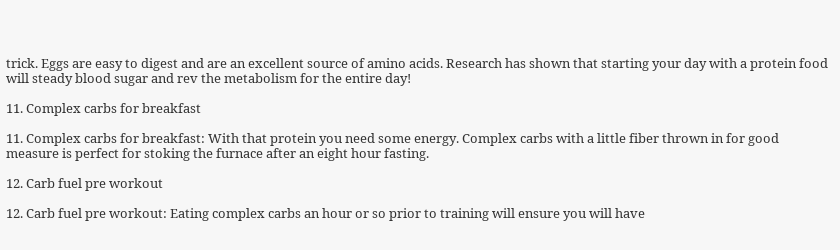trick. Eggs are easy to digest and are an excellent source of amino acids. Research has shown that starting your day with a protein food will steady blood sugar and rev the metabolism for the entire day!

11. Complex carbs for breakfast

11. Complex carbs for breakfast: With that protein you need some energy. Complex carbs with a little fiber thrown in for good measure is perfect for stoking the furnace after an eight hour fasting.

12. Carb fuel pre workout

12. Carb fuel pre workout: Eating complex carbs an hour or so prior to training will ensure you will have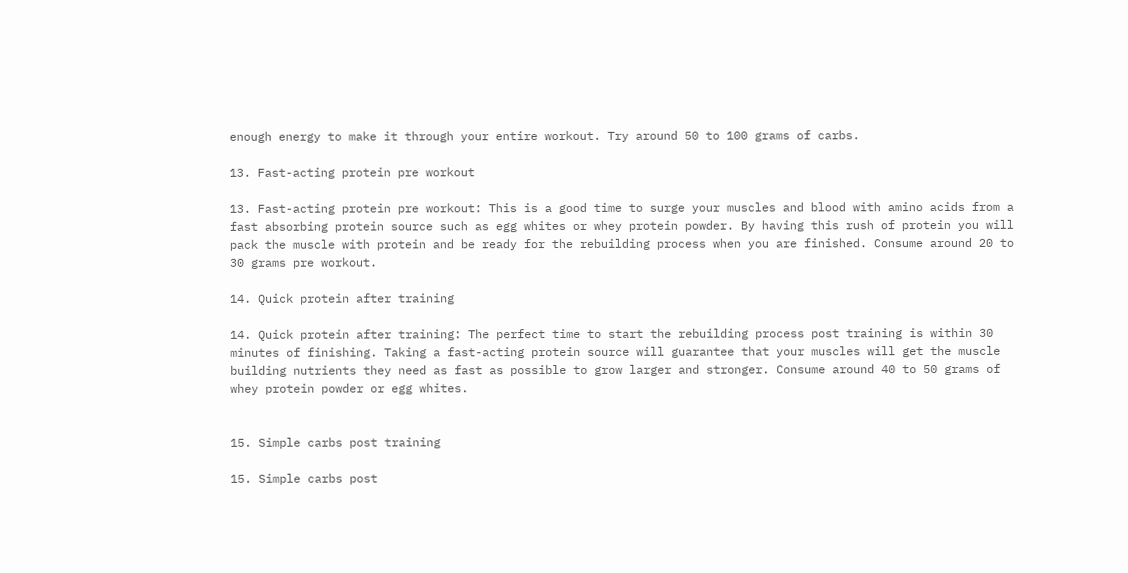enough energy to make it through your entire workout. Try around 50 to 100 grams of carbs.

13. Fast-acting protein pre workout

13. Fast-acting protein pre workout: This is a good time to surge your muscles and blood with amino acids from a fast absorbing protein source such as egg whites or whey protein powder. By having this rush of protein you will pack the muscle with protein and be ready for the rebuilding process when you are finished. Consume around 20 to 30 grams pre workout.

14. Quick protein after training

14. Quick protein after training: The perfect time to start the rebuilding process post training is within 30 minutes of finishing. Taking a fast-acting protein source will guarantee that your muscles will get the muscle building nutrients they need as fast as possible to grow larger and stronger. Consume around 40 to 50 grams of whey protein powder or egg whites.


15. Simple carbs post training

15. Simple carbs post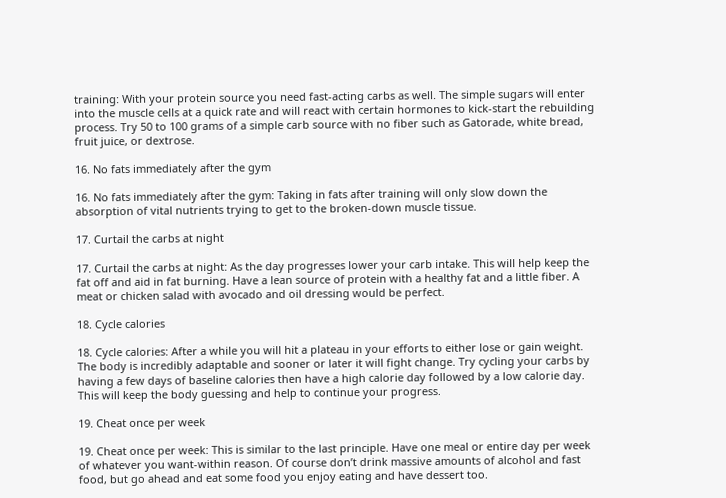training: With your protein source you need fast-acting carbs as well. The simple sugars will enter into the muscle cells at a quick rate and will react with certain hormones to kick-start the rebuilding process. Try 50 to 100 grams of a simple carb source with no fiber such as Gatorade, white bread, fruit juice, or dextrose.

16. No fats immediately after the gym

16. No fats immediately after the gym: Taking in fats after training will only slow down the absorption of vital nutrients trying to get to the broken-down muscle tissue.

17. Curtail the carbs at night

17. Curtail the carbs at night: As the day progresses lower your carb intake. This will help keep the fat off and aid in fat burning. Have a lean source of protein with a healthy fat and a little fiber. A meat or chicken salad with avocado and oil dressing would be perfect.

18. Cycle calories

18. Cycle calories: After a while you will hit a plateau in your efforts to either lose or gain weight. The body is incredibly adaptable and sooner or later it will fight change. Try cycling your carbs by having a few days of baseline calories then have a high calorie day followed by a low calorie day. This will keep the body guessing and help to continue your progress.

19. Cheat once per week

19. Cheat once per week: This is similar to the last principle. Have one meal or entire day per week of whatever you want-within reason. Of course don’t drink massive amounts of alcohol and fast food, but go ahead and eat some food you enjoy eating and have dessert too.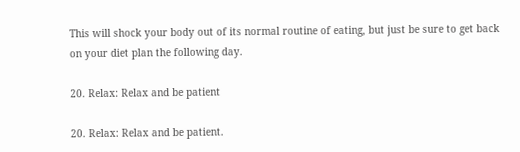This will shock your body out of its normal routine of eating, but just be sure to get back on your diet plan the following day.

20. Relax: Relax and be patient

20. Relax: Relax and be patient.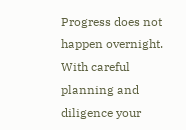Progress does not happen overnight. With careful planning and diligence your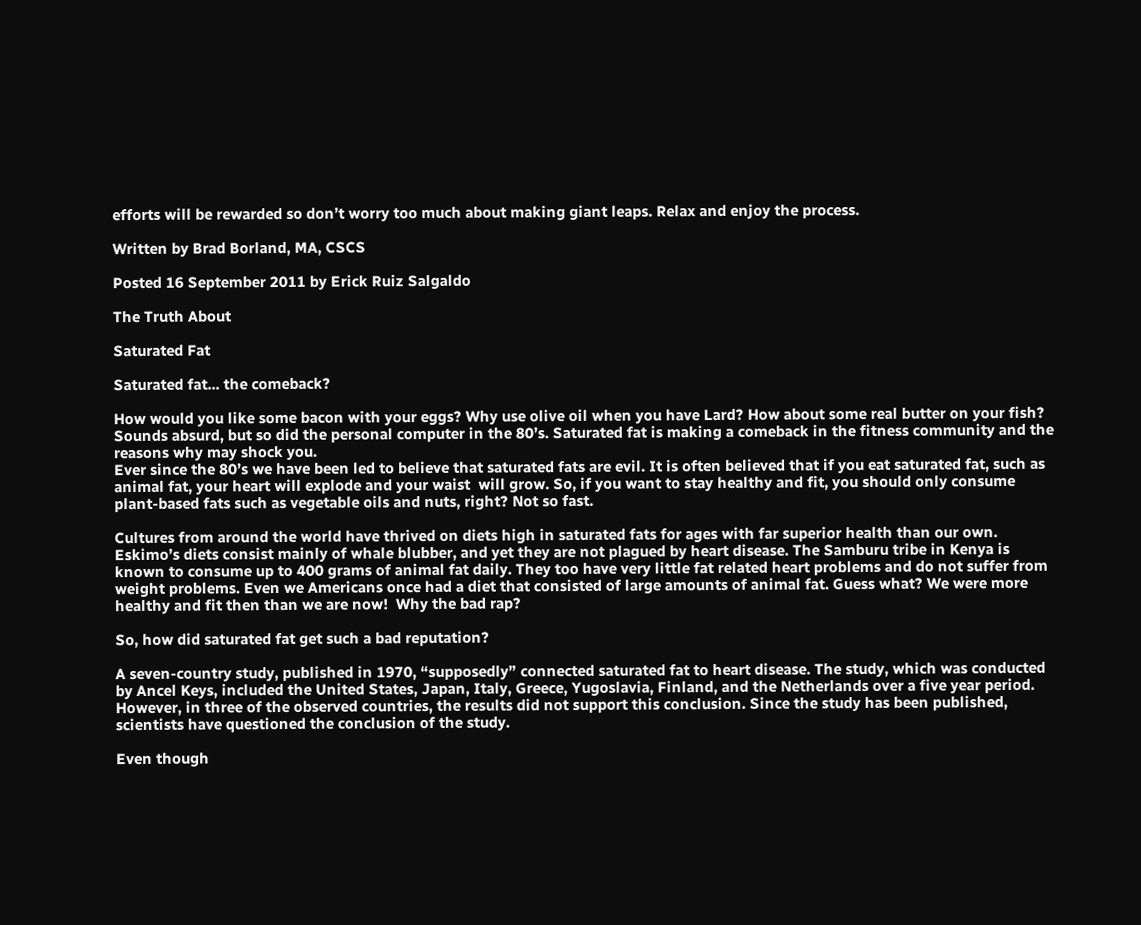efforts will be rewarded so don’t worry too much about making giant leaps. Relax and enjoy the process.

Written by Brad Borland, MA, CSCS

Posted 16 September 2011 by Erick Ruiz Salgaldo

The Truth About

Saturated Fat

Saturated fat... the comeback?

How would you like some bacon with your eggs? Why use olive oil when you have Lard? How about some real butter on your fish? Sounds absurd, but so did the personal computer in the 80’s. Saturated fat is making a comeback in the fitness community and the reasons why may shock you.
Ever since the 80’s we have been led to believe that saturated fats are evil. It is often believed that if you eat saturated fat, such as animal fat, your heart will explode and your waist  will grow. So, if you want to stay healthy and fit, you should only consume plant-based fats such as vegetable oils and nuts, right? Not so fast.

Cultures from around the world have thrived on diets high in saturated fats for ages with far superior health than our own. Eskimo’s diets consist mainly of whale blubber, and yet they are not plagued by heart disease. The Samburu tribe in Kenya is known to consume up to 400 grams of animal fat daily. They too have very little fat related heart problems and do not suffer from weight problems. Even we Americans once had a diet that consisted of large amounts of animal fat. Guess what? We were more healthy and fit then than we are now!  Why the bad rap?

So, how did saturated fat get such a bad reputation?

A seven-country study, published in 1970, “supposedly” connected saturated fat to heart disease. The study, which was conducted by Ancel Keys, included the United States, Japan, Italy, Greece, Yugoslavia, Finland, and the Netherlands over a five year period. However, in three of the observed countries, the results did not support this conclusion. Since the study has been published, scientists have questioned the conclusion of the study.

Even though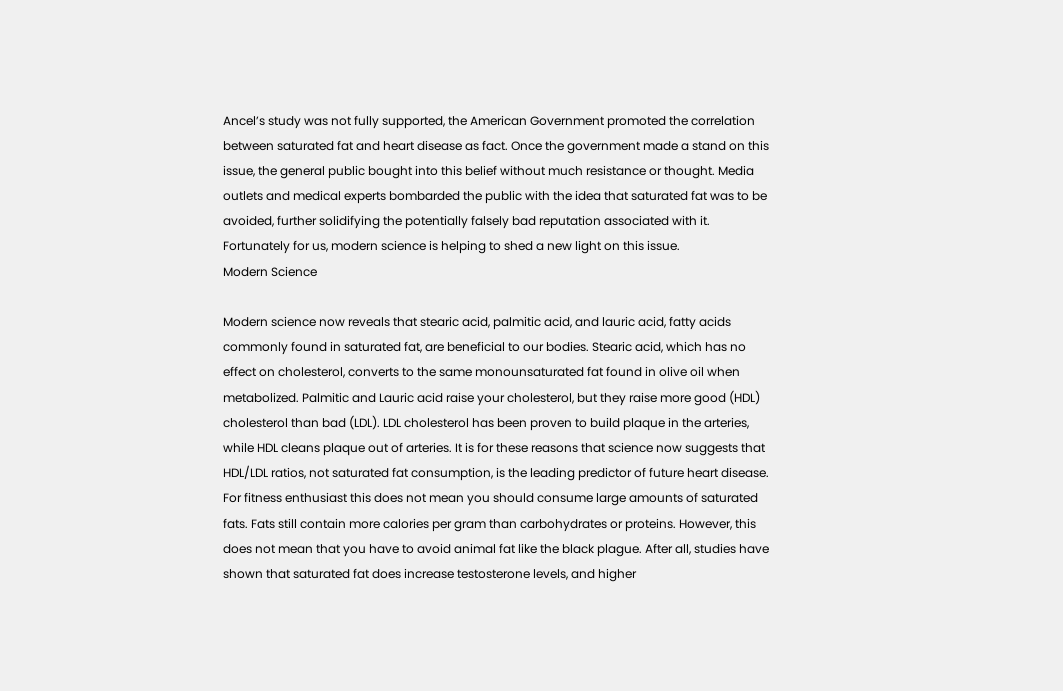Ancel’s study was not fully supported, the American Government promoted the correlation between saturated fat and heart disease as fact. Once the government made a stand on this issue, the general public bought into this belief without much resistance or thought. Media outlets and medical experts bombarded the public with the idea that saturated fat was to be avoided, further solidifying the potentially falsely bad reputation associated with it. Fortunately for us, modern science is helping to shed a new light on this issue.
Modern Science

Modern science now reveals that stearic acid, palmitic acid, and lauric acid, fatty acids commonly found in saturated fat, are beneficial to our bodies. Stearic acid, which has no effect on cholesterol, converts to the same monounsaturated fat found in olive oil when metabolized. Palmitic and Lauric acid raise your cholesterol, but they raise more good (HDL) cholesterol than bad (LDL). LDL cholesterol has been proven to build plaque in the arteries, while HDL cleans plaque out of arteries. It is for these reasons that science now suggests that HDL/LDL ratios, not saturated fat consumption, is the leading predictor of future heart disease.
For fitness enthusiast this does not mean you should consume large amounts of saturated fats. Fats still contain more calories per gram than carbohydrates or proteins. However, this does not mean that you have to avoid animal fat like the black plague. After all, studies have shown that saturated fat does increase testosterone levels, and higher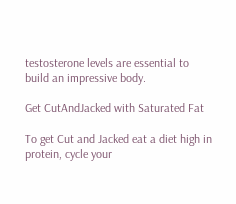testosterone levels are essential to build an impressive body.

Get CutAndJacked with Saturated Fat

To get Cut and Jacked eat a diet high in protein, cycle your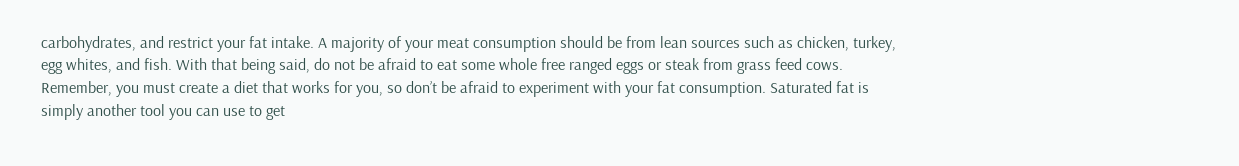carbohydrates, and restrict your fat intake. A majority of your meat consumption should be from lean sources such as chicken, turkey, egg whites, and fish. With that being said, do not be afraid to eat some whole free ranged eggs or steak from grass feed cows. Remember, you must create a diet that works for you, so don’t be afraid to experiment with your fat consumption. Saturated fat is simply another tool you can use to get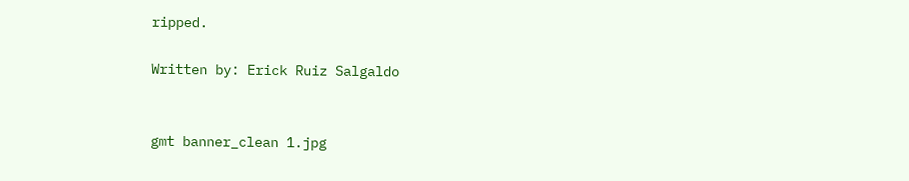ripped.

Written by: Erick Ruiz Salgaldo


gmt banner_clean 1.jpg